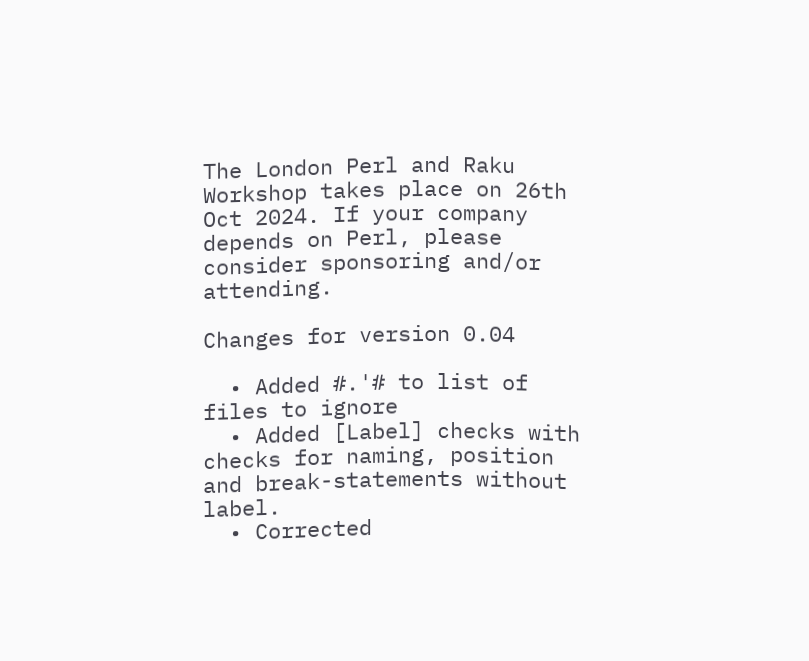The London Perl and Raku Workshop takes place on 26th Oct 2024. If your company depends on Perl, please consider sponsoring and/or attending.

Changes for version 0.04

  • Added #.'# to list of files to ignore
  • Added [Label] checks with checks for naming, position and break-statements without label.
  • Corrected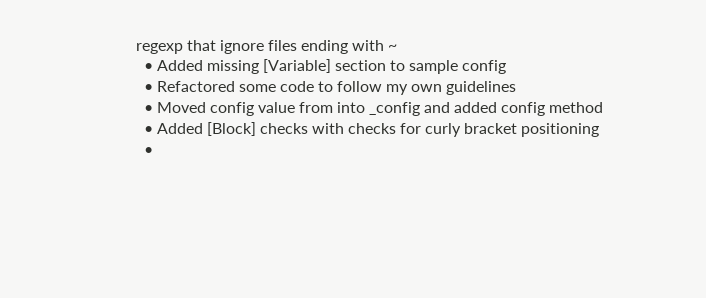regexp that ignore files ending with ~
  • Added missing [Variable] section to sample config
  • Refactored some code to follow my own guidelines
  • Moved config value from into _config and added config method
  • Added [Block] checks with checks for curly bracket positioning
  •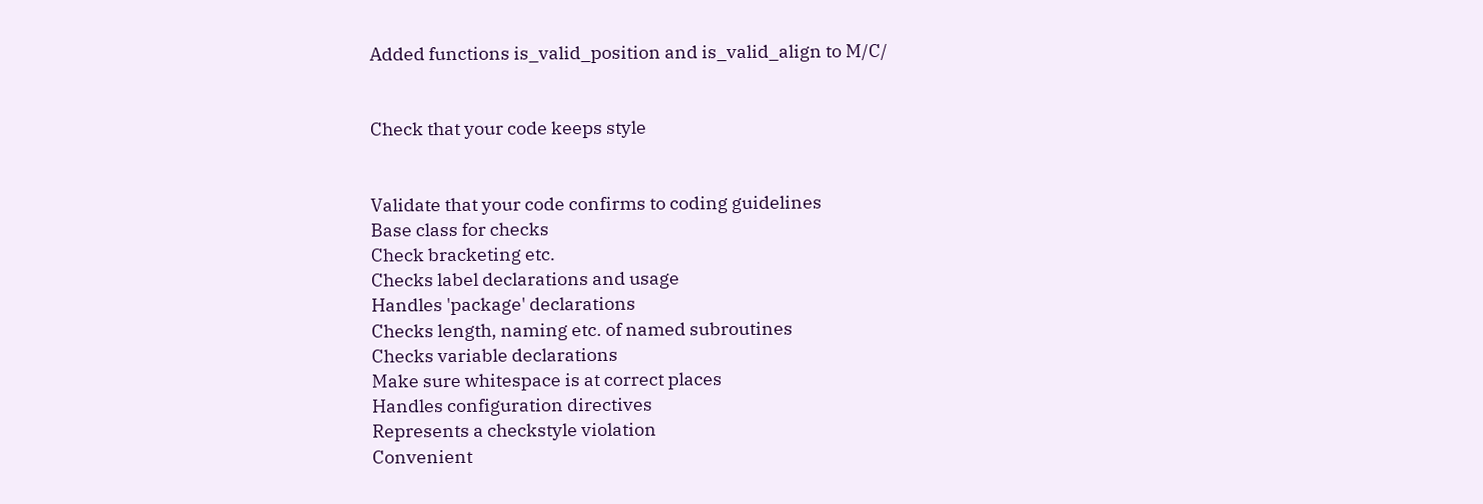Added functions is_valid_position and is_valid_align to M/C/


Check that your code keeps style


Validate that your code confirms to coding guidelines
Base class for checks
Check bracketing etc.
Checks label declarations and usage
Handles 'package' declarations
Checks length, naming etc. of named subroutines
Checks variable declarations
Make sure whitespace is at correct places
Handles configuration directives
Represents a checkstyle violation
Convenient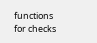functions for checks